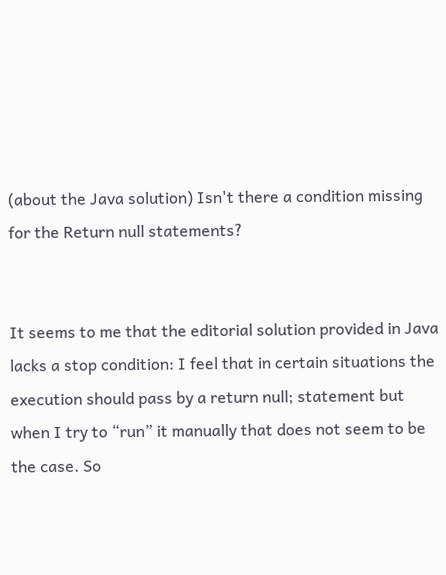(about the Java solution) Isn't there a condition missing for the Return null statements?


It seems to me that the editorial solution provided in Java lacks a stop condition: I feel that in certain situations the execution should pass by a return null; statement but when I try to “run” it manually that does not seem to be the case. So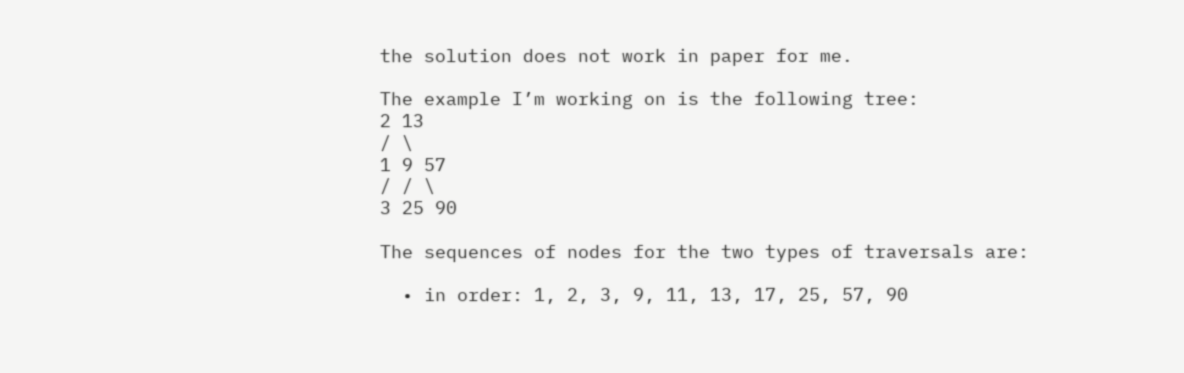the solution does not work in paper for me.

The example I’m working on is the following tree:
2 13
/ \
1 9 57
/ / \
3 25 90

The sequences of nodes for the two types of traversals are:

  • in order: 1, 2, 3, 9, 11, 13, 17, 25, 57, 90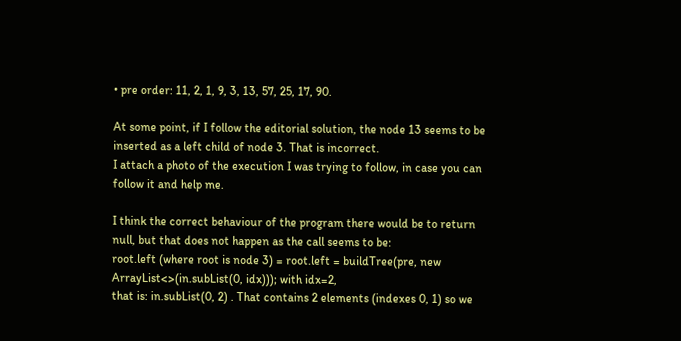• pre order: 11, 2, 1, 9, 3, 13, 57, 25, 17, 90.

At some point, if I follow the editorial solution, the node 13 seems to be inserted as a left child of node 3. That is incorrect.
I attach a photo of the execution I was trying to follow, in case you can follow it and help me.

I think the correct behaviour of the program there would be to return null, but that does not happen as the call seems to be:
root.left (where root is node 3) = root.left = buildTree(pre, new ArrayList<>(in.subList(0, idx))); with idx=2,
that is: in.subList(0, 2) . That contains 2 elements (indexes 0, 1) so we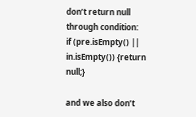don’t return null through condition:
if (pre.isEmpty() || in.isEmpty()) {return null;}

and we also don’t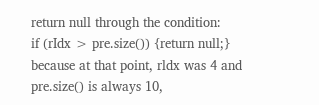return null through the condition:
if (rIdx > pre.size()) {return null;}
because at that point, rldx was 4 and pre.size() is always 10,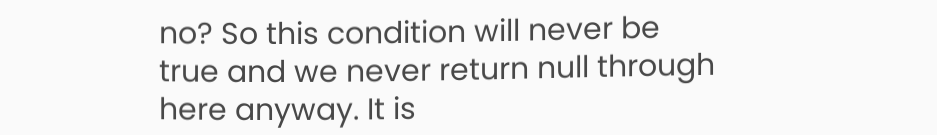no? So this condition will never be true and we never return null through here anyway. It is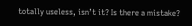totally useless, isn’t it? Is there a mistake?